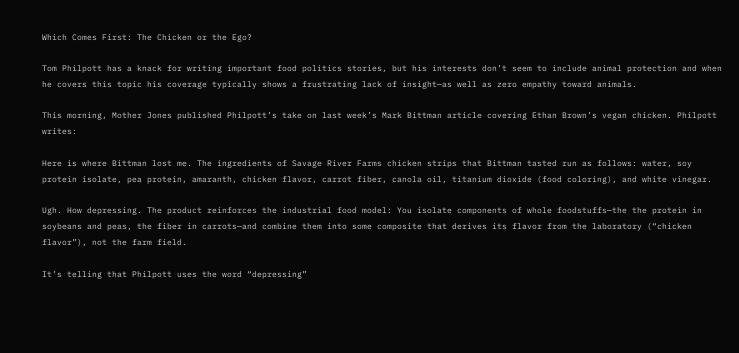Which Comes First: The Chicken or the Ego?

Tom Philpott has a knack for writing important food politics stories, but his interests don’t seem to include animal protection and when he covers this topic his coverage typically shows a frustrating lack of insight—as well as zero empathy toward animals.

This morning, Mother Jones published Philpott’s take on last week’s Mark Bittman article covering Ethan Brown’s vegan chicken. Philpott writes:

Here is where Bittman lost me. The ingredients of Savage River Farms chicken strips that Bittman tasted run as follows: water, soy protein isolate, pea protein, amaranth, chicken flavor, carrot fiber, canola oil, titanium dioxide (food coloring), and white vinegar.

Ugh. How depressing. The product reinforces the industrial food model: You isolate components of whole foodstuffs—the the protein in soybeans and peas, the fiber in carrots—and combine them into some composite that derives its flavor from the laboratory (“chicken flavor”), not the farm field.

It’s telling that Philpott uses the word “depressing”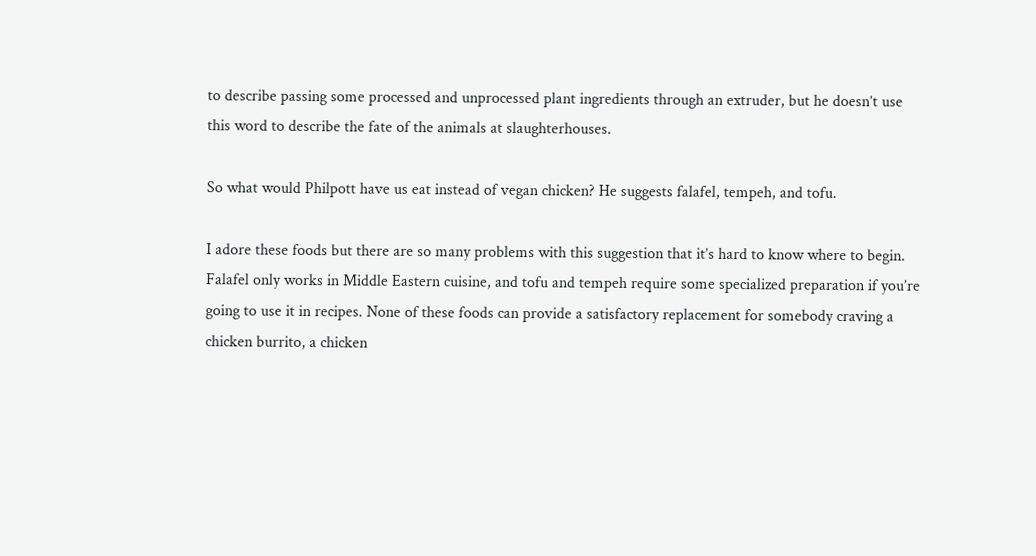to describe passing some processed and unprocessed plant ingredients through an extruder, but he doesn’t use this word to describe the fate of the animals at slaughterhouses.

So what would Philpott have us eat instead of vegan chicken? He suggests falafel, tempeh, and tofu.

I adore these foods but there are so many problems with this suggestion that it’s hard to know where to begin. Falafel only works in Middle Eastern cuisine, and tofu and tempeh require some specialized preparation if you’re going to use it in recipes. None of these foods can provide a satisfactory replacement for somebody craving a chicken burrito, a chicken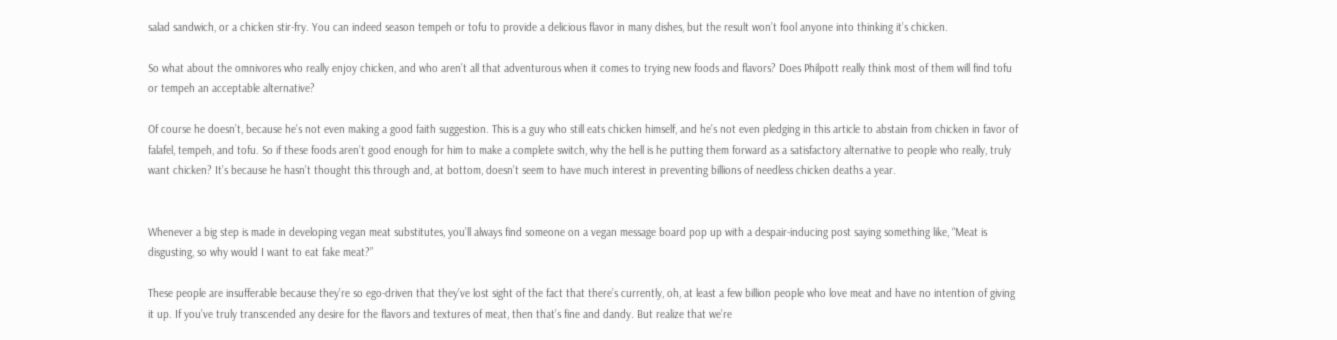salad sandwich, or a chicken stir-fry. You can indeed season tempeh or tofu to provide a delicious flavor in many dishes, but the result won’t fool anyone into thinking it’s chicken.

So what about the omnivores who really enjoy chicken, and who aren’t all that adventurous when it comes to trying new foods and flavors? Does Philpott really think most of them will find tofu or tempeh an acceptable alternative?

Of course he doesn’t, because he’s not even making a good faith suggestion. This is a guy who still eats chicken himself, and he’s not even pledging in this article to abstain from chicken in favor of falafel, tempeh, and tofu. So if these foods aren’t good enough for him to make a complete switch, why the hell is he putting them forward as a satisfactory alternative to people who really, truly want chicken? It’s because he hasn’t thought this through and, at bottom, doesn’t seem to have much interest in preventing billions of needless chicken deaths a year.


Whenever a big step is made in developing vegan meat substitutes, you’ll always find someone on a vegan message board pop up with a despair-inducing post saying something like, “Meat is disgusting, so why would I want to eat fake meat?”

These people are insufferable because they’re so ego-driven that they’ve lost sight of the fact that there’s currently, oh, at least a few billion people who love meat and have no intention of giving it up. If you’ve truly transcended any desire for the flavors and textures of meat, then that’s fine and dandy. But realize that we’re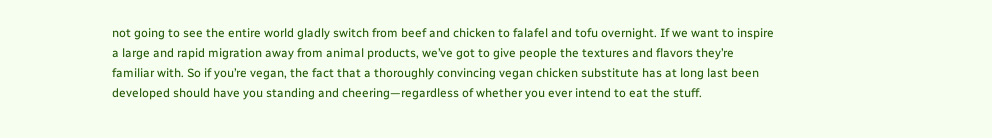not going to see the entire world gladly switch from beef and chicken to falafel and tofu overnight. If we want to inspire a large and rapid migration away from animal products, we’ve got to give people the textures and flavors they’re familiar with. So if you’re vegan, the fact that a thoroughly convincing vegan chicken substitute has at long last been developed should have you standing and cheering—regardless of whether you ever intend to eat the stuff.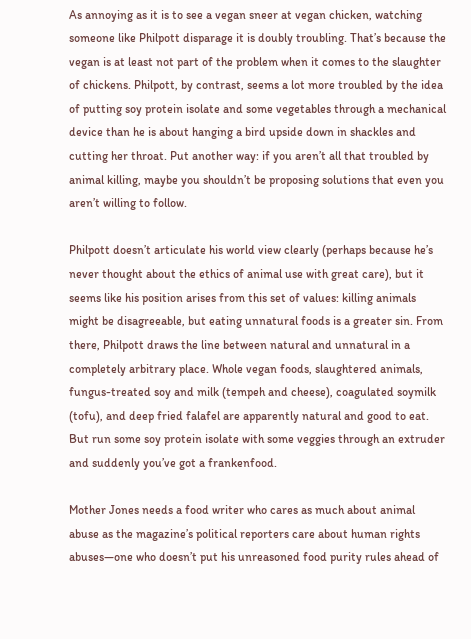As annoying as it is to see a vegan sneer at vegan chicken, watching someone like Philpott disparage it is doubly troubling. That’s because the vegan is at least not part of the problem when it comes to the slaughter of chickens. Philpott, by contrast, seems a lot more troubled by the idea of putting soy protein isolate and some vegetables through a mechanical device than he is about hanging a bird upside down in shackles and cutting her throat. Put another way: if you aren’t all that troubled by animal killing, maybe you shouldn’t be proposing solutions that even you aren’t willing to follow.

Philpott doesn’t articulate his world view clearly (perhaps because he’s never thought about the ethics of animal use with great care), but it seems like his position arises from this set of values: killing animals might be disagreeable, but eating unnatural foods is a greater sin. From there, Philpott draws the line between natural and unnatural in a completely arbitrary place. Whole vegan foods, slaughtered animals, fungus-treated soy and milk (tempeh and cheese), coagulated soymilk (tofu), and deep fried falafel are apparently natural and good to eat. But run some soy protein isolate with some veggies through an extruder and suddenly you’ve got a frankenfood.

Mother Jones needs a food writer who cares as much about animal abuse as the magazine’s political reporters care about human rights abuses—one who doesn’t put his unreasoned food purity rules ahead of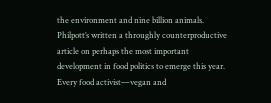the environment and nine billion animals. Philpott’s written a throughly counterproductive article on perhaps the most important development in food politics to emerge this year. Every food activist—vegan and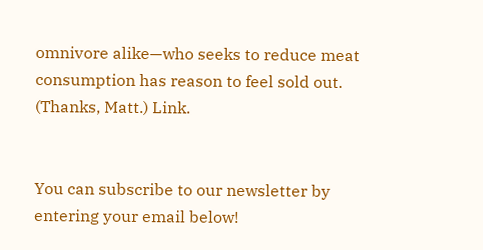omnivore alike—who seeks to reduce meat consumption has reason to feel sold out. (Thanks, Matt.) Link.


You can subscribe to our newsletter by entering your email below!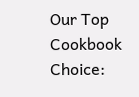Our Top Cookbook Choice: